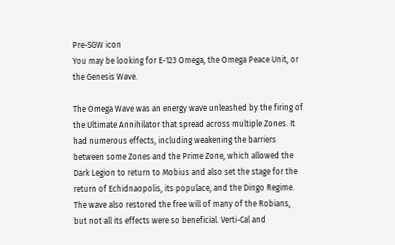Pre-SGW icon
You may be looking for E-123 Omega, the Omega Peace Unit, or the Genesis Wave.

The Omega Wave was an energy wave unleashed by the firing of the Ultimate Annihilator that spread across multiple Zones. It had numerous effects, including weakening the barriers between some Zones and the Prime Zone, which allowed the Dark Legion to return to Mobius and also set the stage for the return of Echidnaopolis, its populace, and the Dingo Regime. The wave also restored the free will of many of the Robians, but not all its effects were so beneficial. Verti-Cal and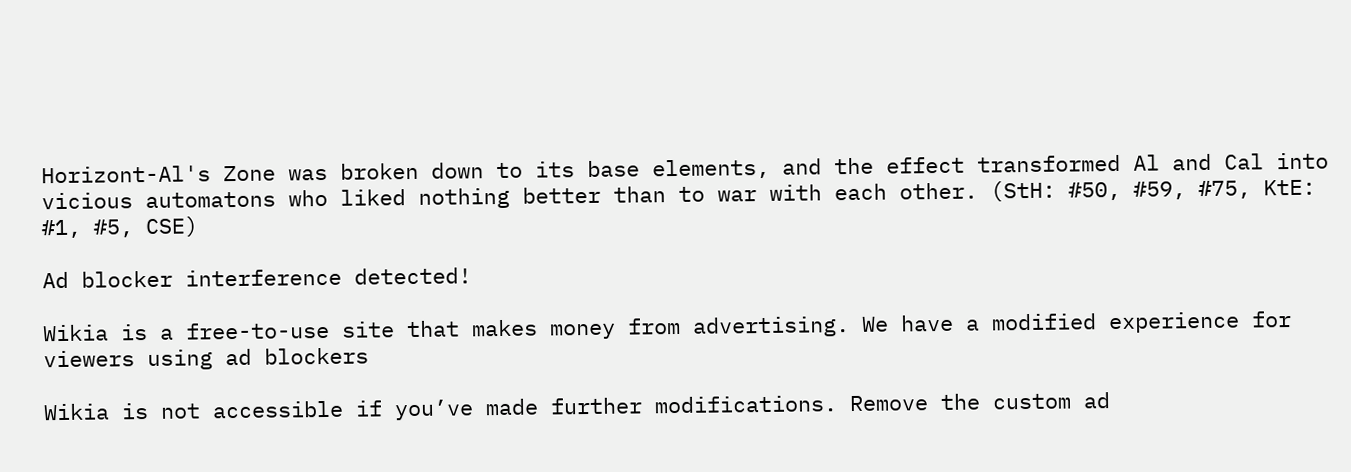Horizont-Al's Zone was broken down to its base elements, and the effect transformed Al and Cal into vicious automatons who liked nothing better than to war with each other. (StH: #50, #59, #75, KtE: #1, #5, CSE)

Ad blocker interference detected!

Wikia is a free-to-use site that makes money from advertising. We have a modified experience for viewers using ad blockers

Wikia is not accessible if you’ve made further modifications. Remove the custom ad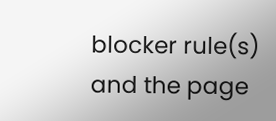blocker rule(s) and the page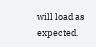will load as expected.